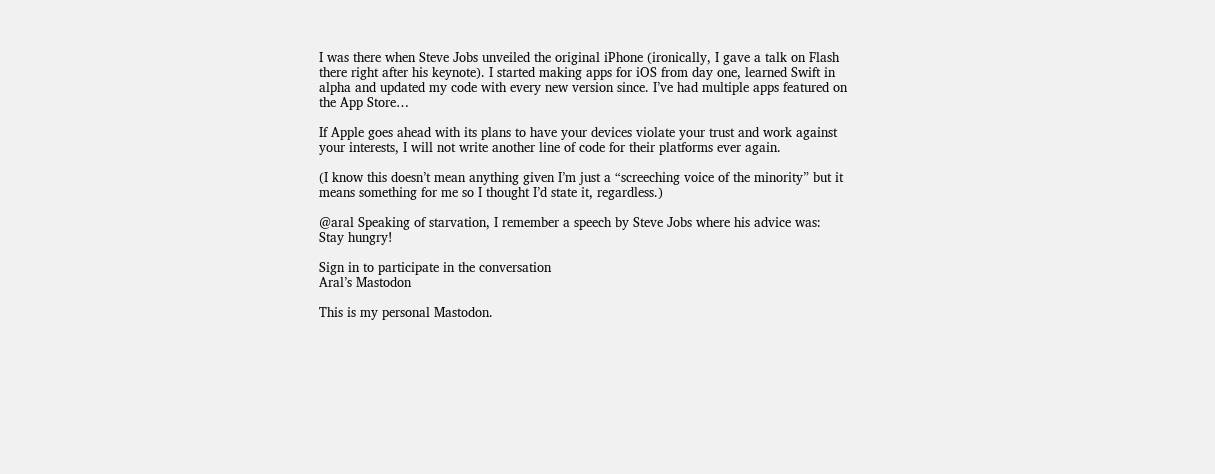I was there when Steve Jobs unveiled the original iPhone (ironically, I gave a talk on Flash there right after his keynote). I started making apps for iOS from day one, learned Swift in alpha and updated my code with every new version since. I’ve had multiple apps featured on the App Store…

If Apple goes ahead with its plans to have your devices violate your trust and work against your interests, I will not write another line of code for their platforms ever again.

(I know this doesn’t mean anything given I’m just a “screeching voice of the minority” but it means something for me so I thought I’d state it, regardless.)

@aral Speaking of starvation, I remember a speech by Steve Jobs where his advice was: Stay hungry!

Sign in to participate in the conversation
Aral’s Mastodon

This is my personal Mastodon.